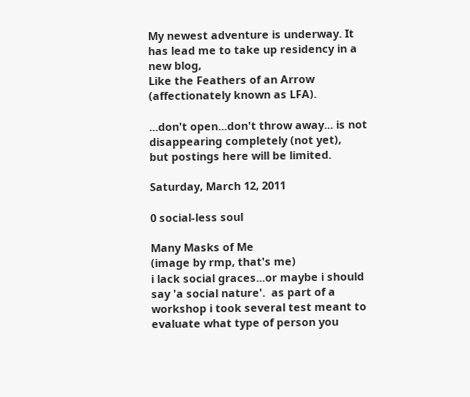My newest adventure is underway. It has lead me to take up residency in a new blog,
Like the Feathers of an Arrow (affectionately known as LFA).

...don't open...don't throw away... is not disappearing completely (not yet),
but postings here will be limited.

Saturday, March 12, 2011

0 social-less soul

Many Masks of Me
(image by rmp, that's me)
i lack social graces...or maybe i should say 'a social nature'.  as part of a workshop i took several test meant to evaluate what type of person you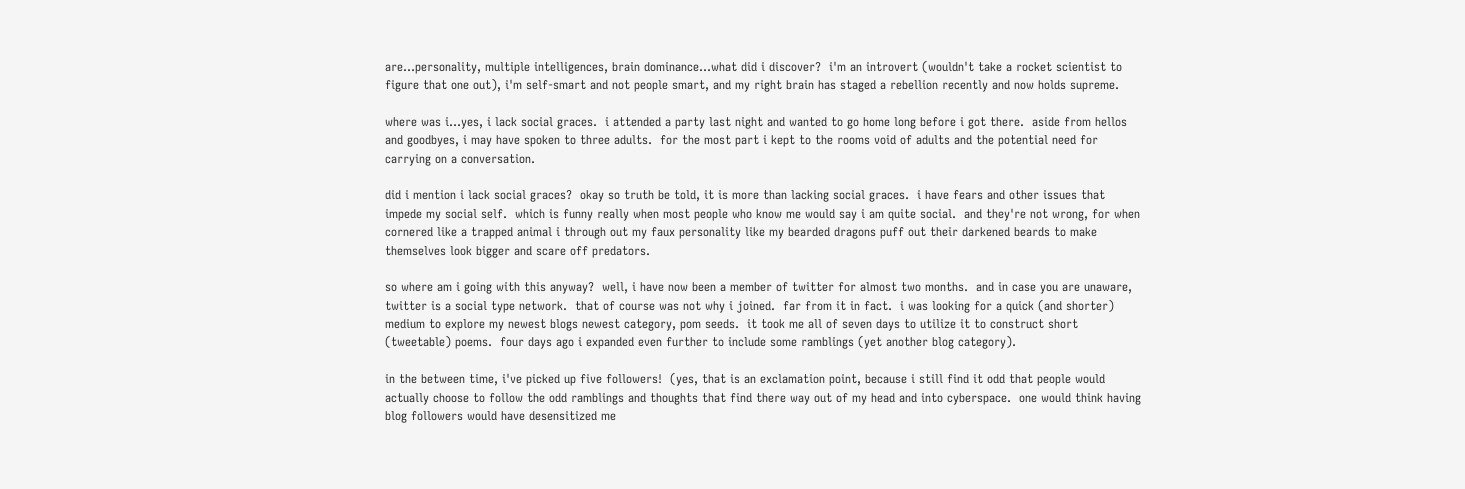are...personality, multiple intelligences, brain dominance...what did i discover?  i'm an introvert (wouldn't take a rocket scientist to figure that one out), i'm self-smart and not people smart, and my right brain has staged a rebellion recently and now holds supreme.

where was i...yes, i lack social graces.  i attended a party last night and wanted to go home long before i got there.  aside from hellos and goodbyes, i may have spoken to three adults.  for the most part i kept to the rooms void of adults and the potential need for carrying on a conversation.

did i mention i lack social graces?  okay so truth be told, it is more than lacking social graces.  i have fears and other issues that impede my social self.  which is funny really when most people who know me would say i am quite social.  and they're not wrong, for when cornered like a trapped animal i through out my faux personality like my bearded dragons puff out their darkened beards to make themselves look bigger and scare off predators.

so where am i going with this anyway?  well, i have now been a member of twitter for almost two months.  and in case you are unaware, twitter is a social type network.  that of course was not why i joined.  far from it in fact.  i was looking for a quick (and shorter) medium to explore my newest blogs newest category, pom seeds.  it took me all of seven days to utilize it to construct short (tweetable) poems.  four days ago i expanded even further to include some ramblings (yet another blog category).

in the between time, i've picked up five followers!  (yes, that is an exclamation point, because i still find it odd that people would actually choose to follow the odd ramblings and thoughts that find there way out of my head and into cyberspace.  one would think having blog followers would have desensitized me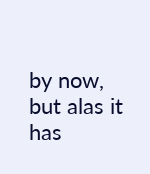by now, but alas it has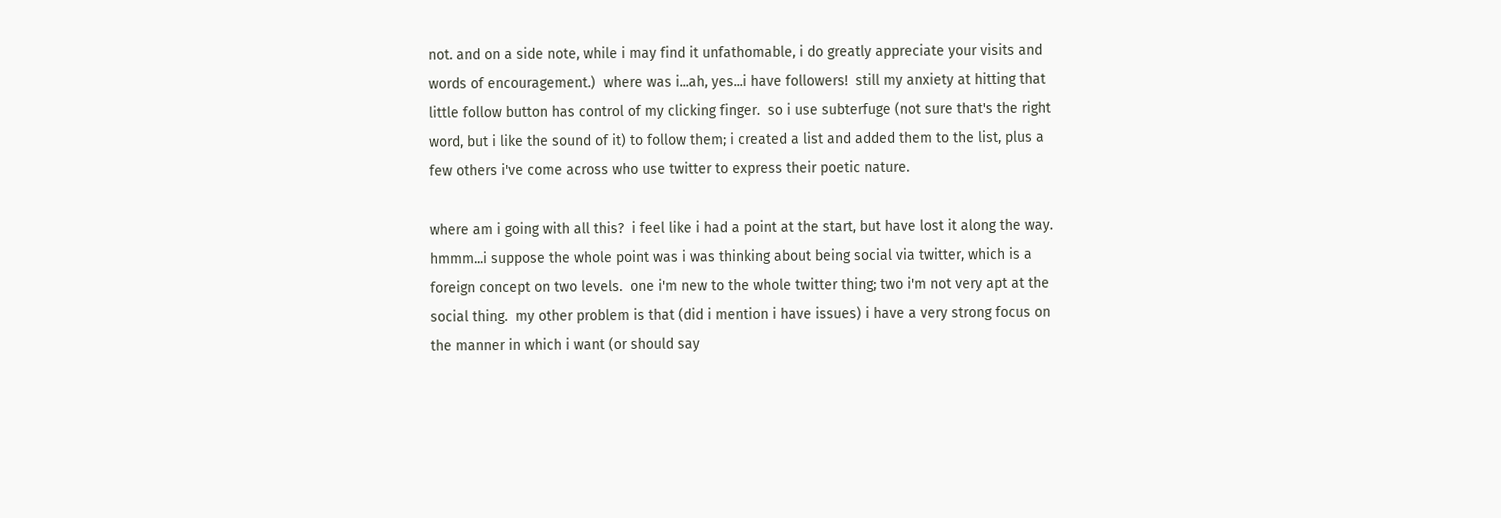not. and on a side note, while i may find it unfathomable, i do greatly appreciate your visits and words of encouragement.)  where was i...ah, yes...i have followers!  still my anxiety at hitting that little follow button has control of my clicking finger.  so i use subterfuge (not sure that's the right word, but i like the sound of it) to follow them; i created a list and added them to the list, plus a few others i've come across who use twitter to express their poetic nature.

where am i going with all this?  i feel like i had a point at the start, but have lost it along the way.  hmmm...i suppose the whole point was i was thinking about being social via twitter, which is a foreign concept on two levels.  one i'm new to the whole twitter thing; two i'm not very apt at the social thing.  my other problem is that (did i mention i have issues) i have a very strong focus on the manner in which i want (or should say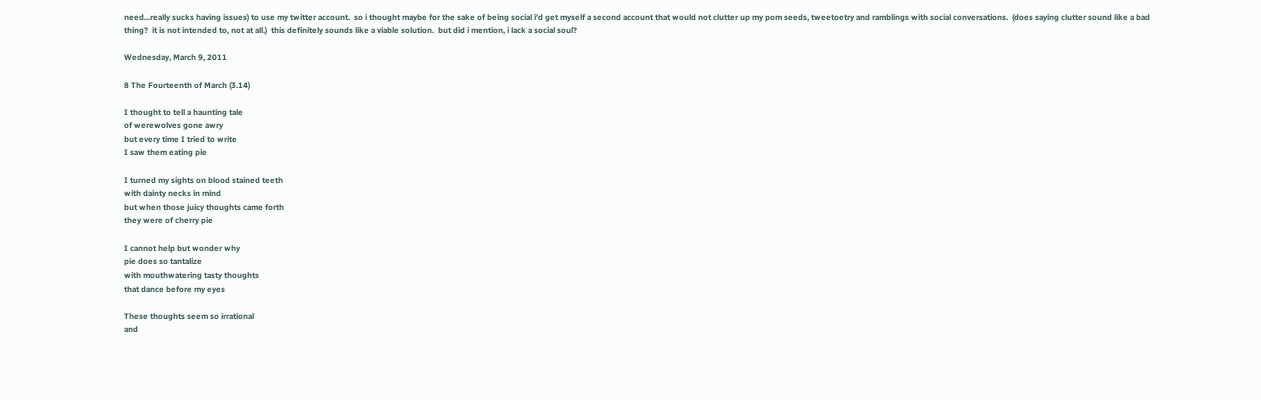need...really sucks having issues) to use my twitter account.  so i thought maybe for the sake of being social i'd get myself a second account that would not clutter up my pom seeds, tweetoetry and ramblings with social conversations.  (does saying clutter sound like a bad thing?  it is not intended to, not at all.)  this definitely sounds like a viable solution.  but did i mention, i lack a social soul?

Wednesday, March 9, 2011

8 The Fourteenth of March (3.14)

I thought to tell a haunting tale
of werewolves gone awry
but every time I tried to write
I saw them eating pie

I turned my sights on blood stained teeth
with dainty necks in mind
but when those juicy thoughts came forth
they were of cherry pie

I cannot help but wonder why
pie does so tantalize
with mouthwatering tasty thoughts
that dance before my eyes

These thoughts seem so irrational
and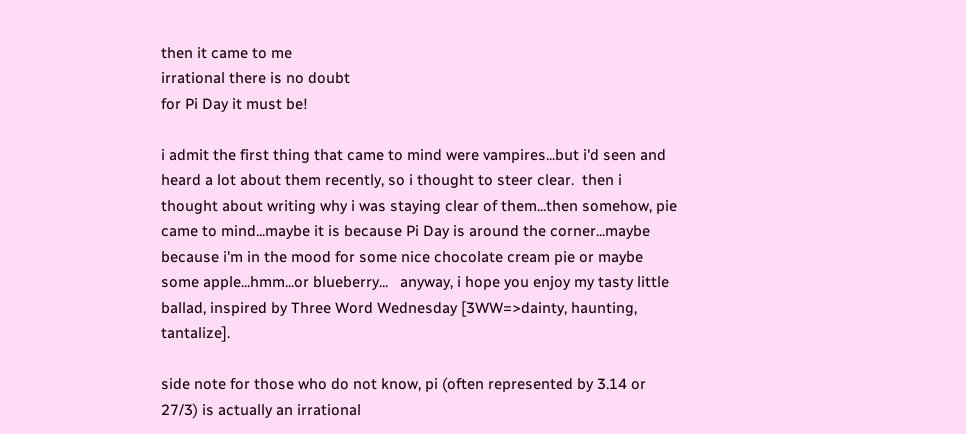then it came to me
irrational there is no doubt
for Pi Day it must be!

i admit the first thing that came to mind were vampires...but i'd seen and heard a lot about them recently, so i thought to steer clear.  then i thought about writing why i was staying clear of them...then somehow, pie came to mind...maybe it is because Pi Day is around the corner...maybe because i'm in the mood for some nice chocolate cream pie or maybe some apple...hmm...or blueberry...   anyway, i hope you enjoy my tasty little ballad, inspired by Three Word Wednesday [3WW=>dainty, haunting, tantalize].

side note for those who do not know, pi (often represented by 3.14 or 27/3) is actually an irrational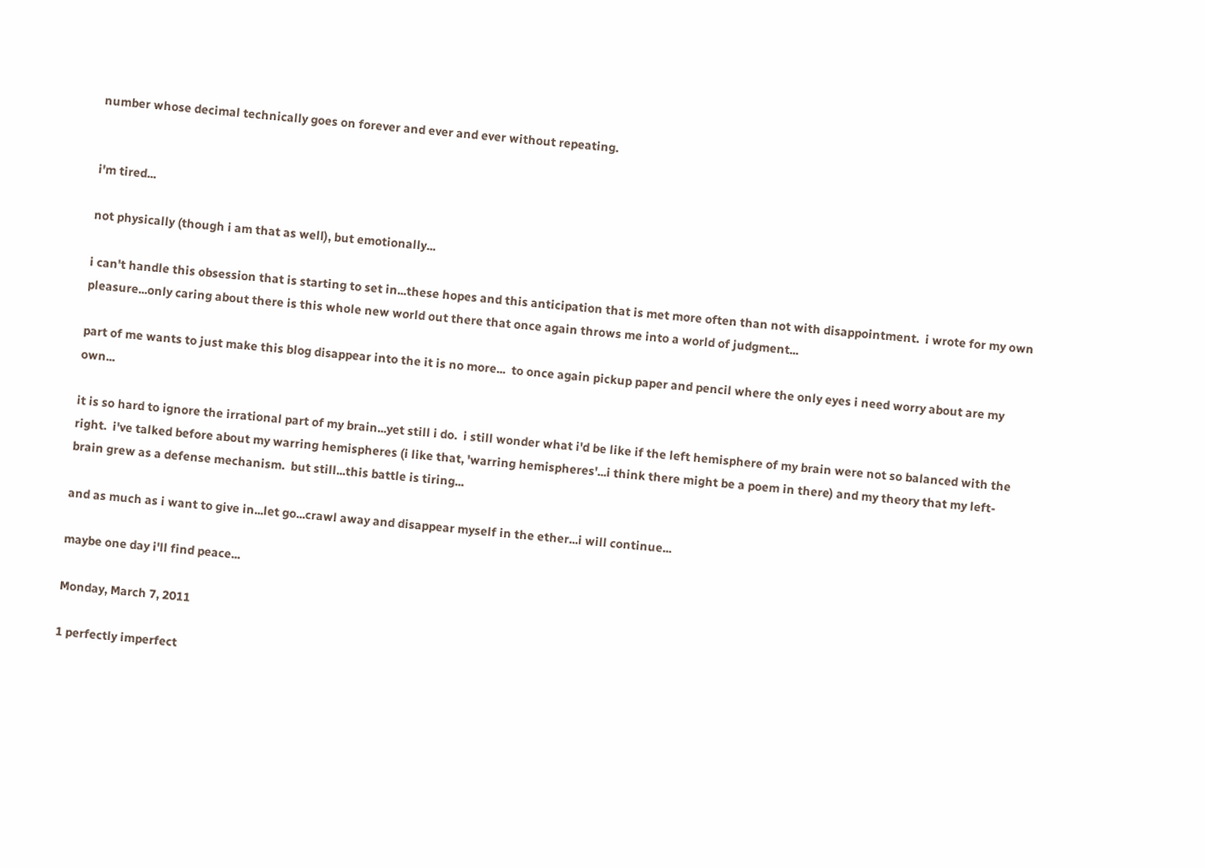number whose decimal technically goes on forever and ever and ever without repeating.


i'm tired...

not physically (though i am that as well), but emotionally...

i can't handle this obsession that is starting to set in...these hopes and this anticipation that is met more often than not with disappointment.  i wrote for my own pleasure...only caring about there is this whole new world out there that once again throws me into a world of judgment...

part of me wants to just make this blog disappear into the it is no more...  to once again pickup paper and pencil where the only eyes i need worry about are my own...

it is so hard to ignore the irrational part of my brain...yet still i do.  i still wonder what i'd be like if the left hemisphere of my brain were not so balanced with the right.  i've talked before about my warring hemispheres (i like that, 'warring hemispheres'...i think there might be a poem in there) and my theory that my left-brain grew as a defense mechanism.  but still...this battle is tiring...

and as much as i want to give in...let go...crawl away and disappear myself in the ether...i will continue...

maybe one day i'll find peace...

Monday, March 7, 2011

1 perfectly imperfect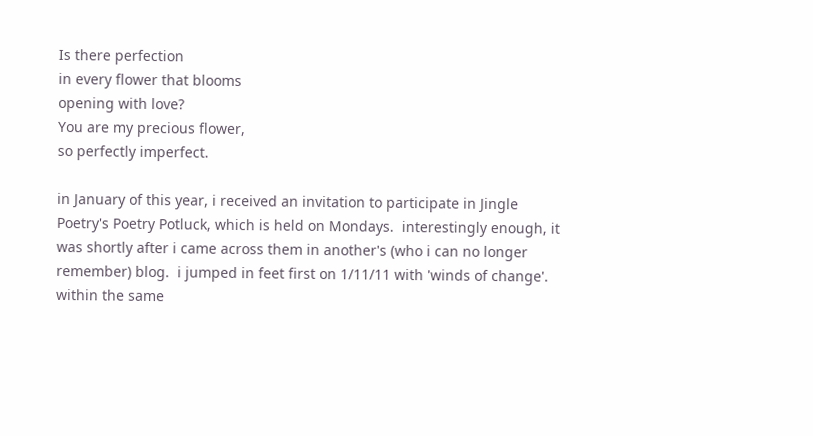Is there perfection
in every flower that blooms
opening with love?
You are my precious flower,
so perfectly imperfect.

in January of this year, i received an invitation to participate in Jingle Poetry's Poetry Potluck, which is held on Mondays.  interestingly enough, it was shortly after i came across them in another's (who i can no longer remember) blog.  i jumped in feet first on 1/11/11 with 'winds of change'.  within the same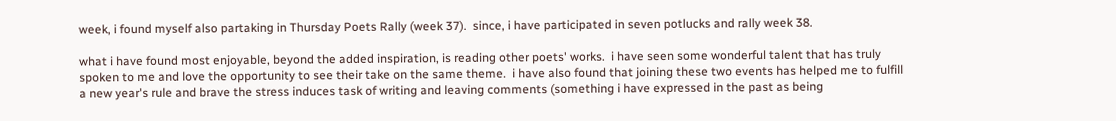week, i found myself also partaking in Thursday Poets Rally (week 37).  since, i have participated in seven potlucks and rally week 38.

what i have found most enjoyable, beyond the added inspiration, is reading other poets' works.  i have seen some wonderful talent that has truly spoken to me and love the opportunity to see their take on the same theme.  i have also found that joining these two events has helped me to fulfill a new year's rule and brave the stress induces task of writing and leaving comments (something i have expressed in the past as being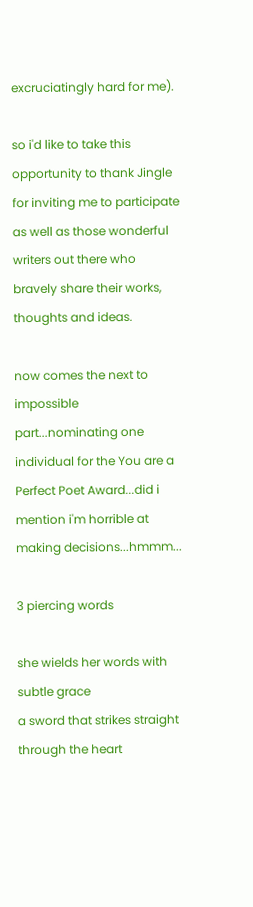excruciatingly hard for me).

so i'd like to take this opportunity to thank Jingle for inviting me to participate as well as those wonderful writers out there who bravely share their works, thoughts and ideas.

now comes the next to impossible part...nominating one individual for the You are a Perfect Poet Award...did i mention i'm horrible at making decisions...hmmm...

3 piercing words

she wields her words with subtle grace
a sword that strikes straight through the heart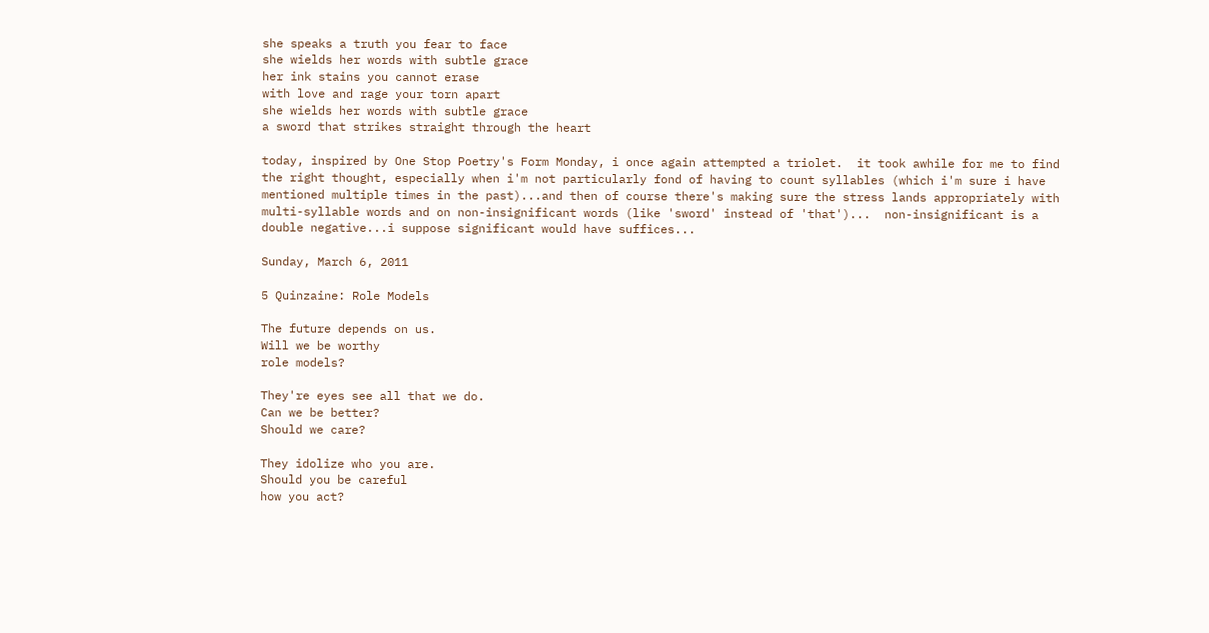she speaks a truth you fear to face
she wields her words with subtle grace
her ink stains you cannot erase
with love and rage your torn apart
she wields her words with subtle grace
a sword that strikes straight through the heart

today, inspired by One Stop Poetry's Form Monday, i once again attempted a triolet.  it took awhile for me to find the right thought, especially when i'm not particularly fond of having to count syllables (which i'm sure i have mentioned multiple times in the past)...and then of course there's making sure the stress lands appropriately with multi-syllable words and on non-insignificant words (like 'sword' instead of 'that')...  non-insignificant is a double negative...i suppose significant would have suffices...

Sunday, March 6, 2011

5 Quinzaine: Role Models

The future depends on us.
Will we be worthy
role models?

They're eyes see all that we do.
Can we be better?
Should we care?

They idolize who you are.
Should you be careful
how you act?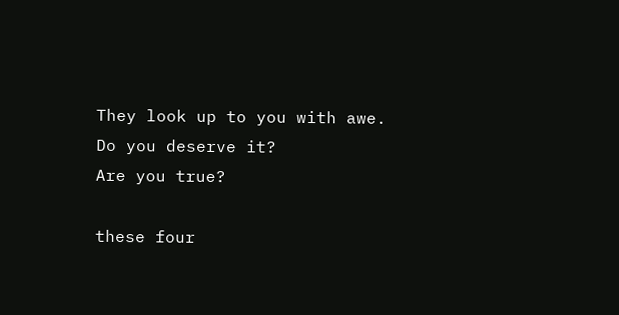They look up to you with awe.
Do you deserve it?
Are you true?

these four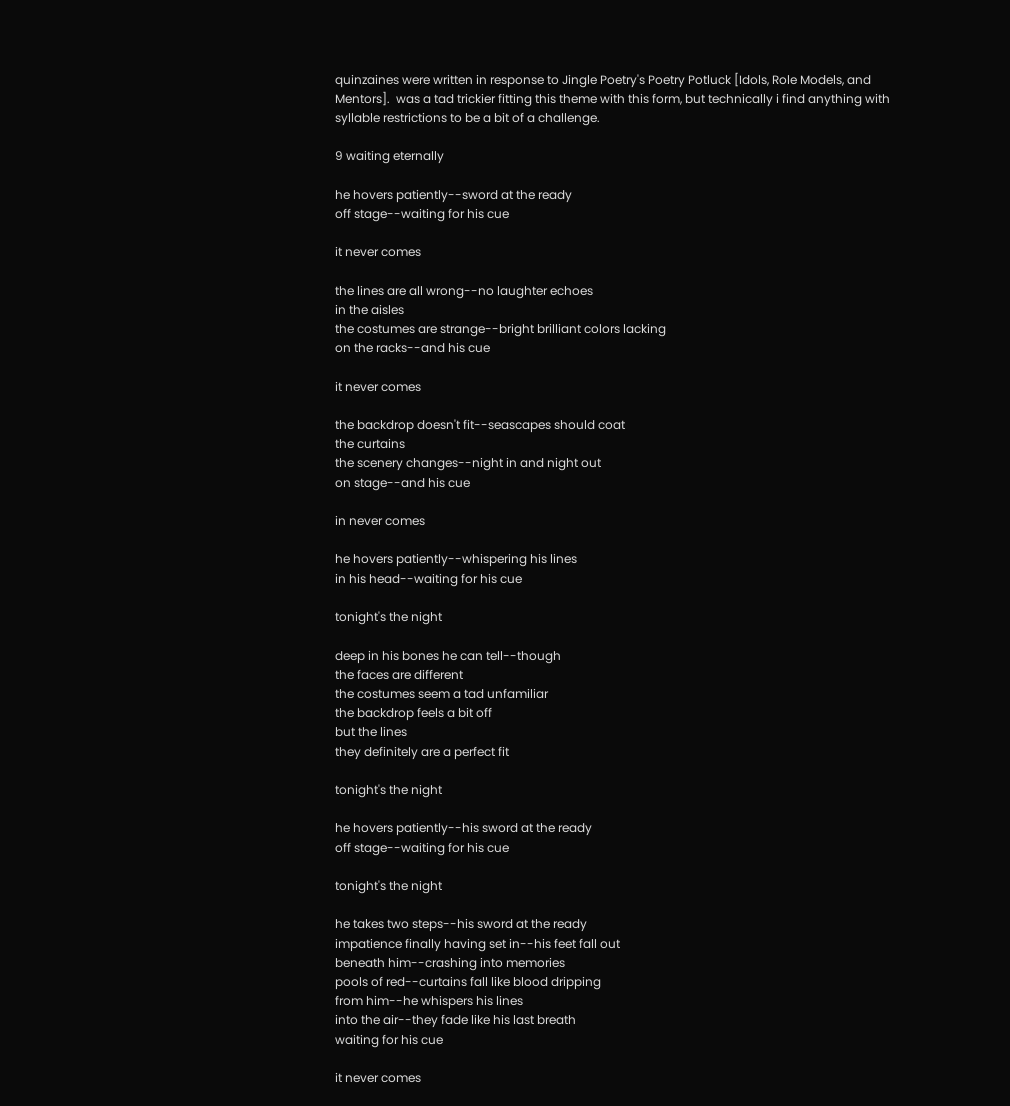quinzaines were written in response to Jingle Poetry's Poetry Potluck [Idols, Role Models, and Mentors].  was a tad trickier fitting this theme with this form, but technically i find anything with syllable restrictions to be a bit of a challenge.

9 waiting eternally

he hovers patiently--sword at the ready
off stage--waiting for his cue

it never comes

the lines are all wrong--no laughter echoes
in the aisles
the costumes are strange--bright brilliant colors lacking
on the racks--and his cue

it never comes

the backdrop doesn't fit--seascapes should coat
the curtains
the scenery changes--night in and night out
on stage--and his cue

in never comes

he hovers patiently--whispering his lines
in his head--waiting for his cue

tonight's the night

deep in his bones he can tell--though
the faces are different
the costumes seem a tad unfamiliar
the backdrop feels a bit off
but the lines
they definitely are a perfect fit

tonight's the night

he hovers patiently--his sword at the ready
off stage--waiting for his cue

tonight's the night

he takes two steps--his sword at the ready
impatience finally having set in--his feet fall out
beneath him--crashing into memories
pools of red--curtains fall like blood dripping
from him--he whispers his lines
into the air--they fade like his last breath
waiting for his cue

it never comes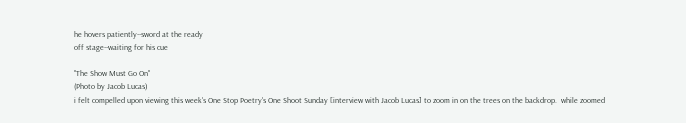he hovers patiently--sword at the ready
off stage--waiting for his cue

"The Show Must Go On"
(Photo by Jacob Lucas)
i felt compelled upon viewing this week's One Stop Poetry's One Shoot Sunday [interview with Jacob Lucas] to zoom in on the trees on the backdrop.  while zoomed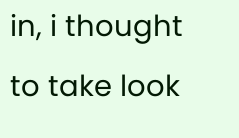in, i thought to take look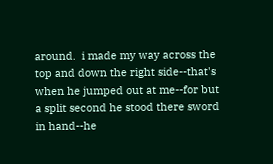around.  i made my way across the top and down the right side--that's when he jumped out at me--for but a split second he stood there sword in hand--he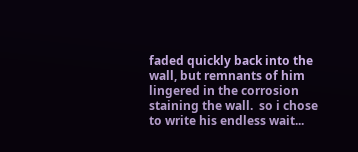faded quickly back into the wall, but remnants of him lingered in the corrosion staining the wall.  so i chose to write his endless wait...